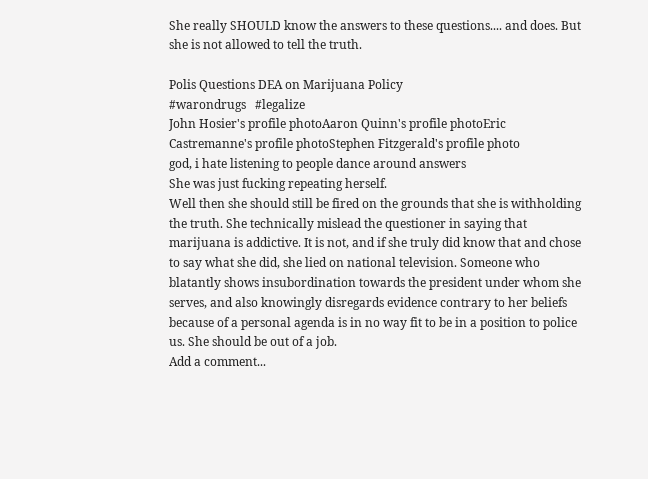She really SHOULD know the answers to these questions.... and does. But she is not allowed to tell the truth.

Polis Questions DEA on Marijuana Policy
#warondrugs   #legalize
John Hosier's profile photoAaron Quinn's profile photoEric Castremanne's profile photoStephen Fitzgerald's profile photo
god, i hate listening to people dance around answers
She was just fucking repeating herself.
Well then she should still be fired on the grounds that she is withholding the truth. She technically mislead the questioner in saying that marijuana is addictive. It is not, and if she truly did know that and chose to say what she did, she lied on national television. Someone who blatantly shows insubordination towards the president under whom she serves, and also knowingly disregards evidence contrary to her beliefs because of a personal agenda is in no way fit to be in a position to police us. She should be out of a job.
Add a comment...